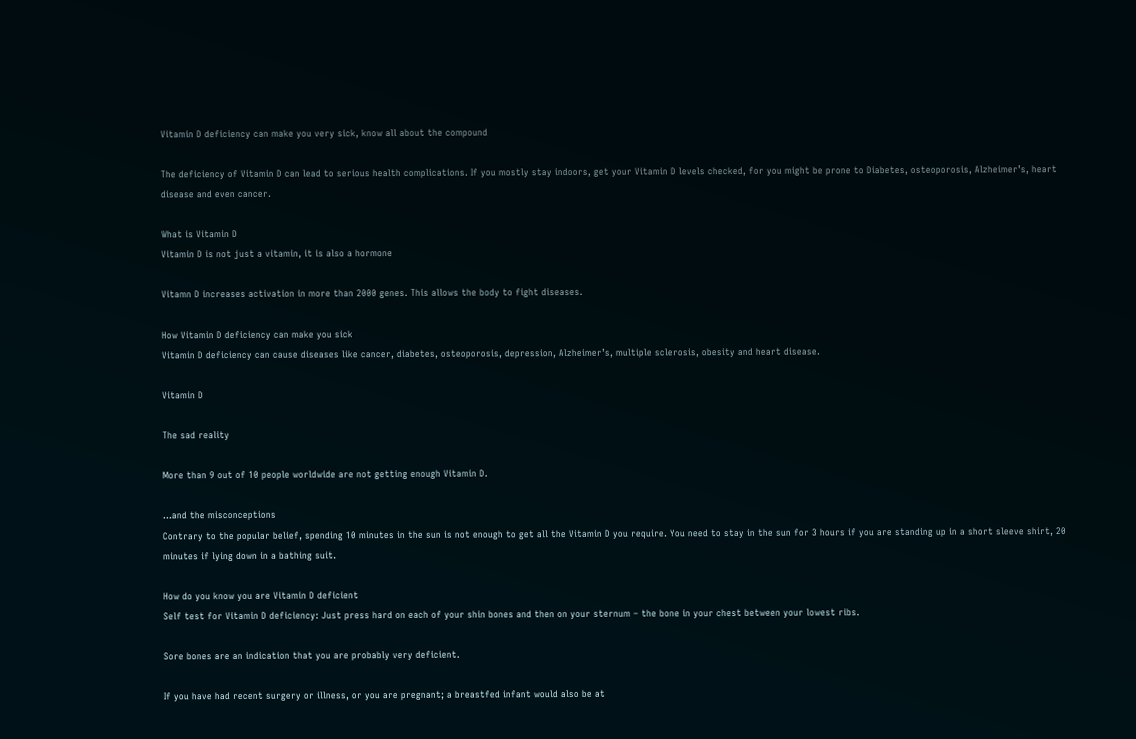Vitamin D deficiency can make you very sick, know all about the compound

The deficiency of Vitamin D can lead to serious health complications. If you mostly stay indoors, get your Vitamin D levels checked, for you might be prone to Diabetes, osteoporosis, Alzheimer’s, heart disease and even cancer.

What is Vitamin D
Vitamin D is not just a vitamin, it is also a hormone

Vitamn D increases activation in more than 2000 genes. This allows the body to fight diseases.

How Vitamin D deficiency can make you sick
Vitamin D deficiency can cause diseases like cancer, diabetes, osteoporosis, depression, Alzheimer’s, multiple sclerosis, obesity and heart disease.

Vitamin D

The sad reality

More than 9 out of 10 people worldwide are not getting enough Vitamin D.

…and the misconceptions
Contrary to the popular belief, spending 10 minutes in the sun is not enough to get all the Vitamin D you require. You need to stay in the sun for 3 hours if you are standing up in a short sleeve shirt, 20 minutes if lying down in a bathing suit.

How do you know you are Vitamin D deficient
Self test for Vitamin D deficiency: Just press hard on each of your shin bones and then on your sternum – the bone in your chest between your lowest ribs.

Sore bones are an indication that you are probably very deficient.

If you have had recent surgery or illness, or you are pregnant; a breastfed infant would also be at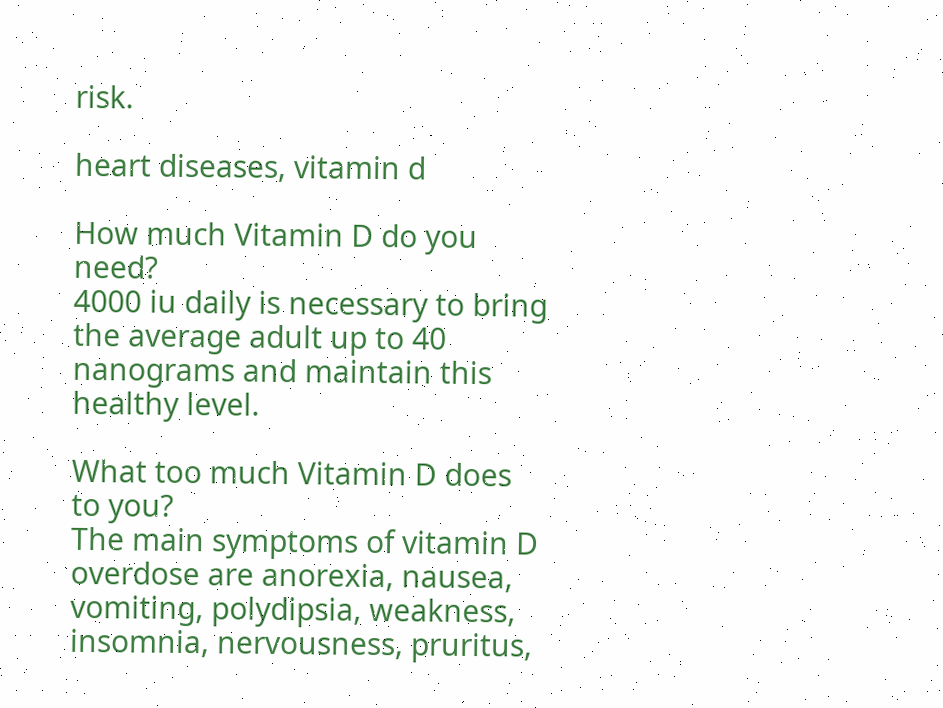risk.

heart diseases, vitamin d

How much Vitamin D do you need?
4000 iu daily is necessary to bring the average adult up to 40 nanograms and maintain this healthy level.

What too much Vitamin D does to you?
The main symptoms of vitamin D overdose are anorexia, nausea, vomiting, polydipsia, weakness, insomnia, nervousness, pruritus,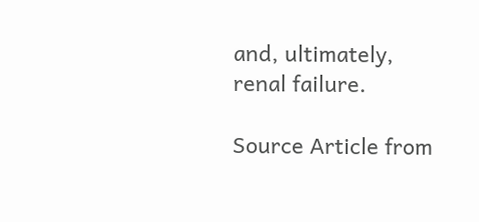and, ultimately, renal failure.

Source Article from